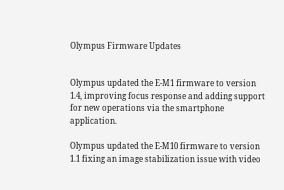Olympus Firmware Updates


Olympus updated the E-M1 firmware to version 1.4, improving focus response and adding support for new operations via the smartphone application.

Olympus updated the E-M10 firmware to version 1.1 fixing an image stabilization issue with video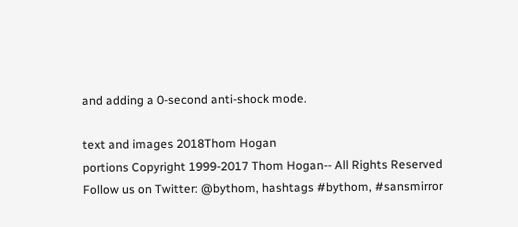and adding a 0-second anti-shock mode.

text and images 2018Thom Hogan
portions Copyright 1999-2017 Thom Hogan-- All Rights Reserved
Follow us on Twitter: @bythom, hashtags #bythom, #sansmirror